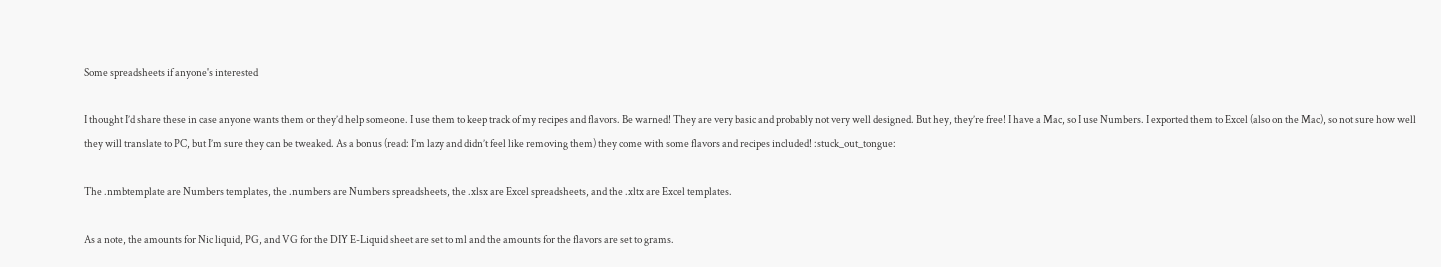Some spreadsheets if anyone's interested

I thought I’d share these in case anyone wants them or they’d help someone. I use them to keep track of my recipes and flavors. Be warned! They are very basic and probably not very well designed. But hey, they’re free! I have a Mac, so I use Numbers. I exported them to Excel (also on the Mac), so not sure how well they will translate to PC, but I’m sure they can be tweaked. As a bonus (read: I’m lazy and didn’t feel like removing them) they come with some flavors and recipes included! :stuck_out_tongue:

The .nmbtemplate are Numbers templates, the .numbers are Numbers spreadsheets, the .xlsx are Excel spreadsheets, and the .xltx are Excel templates.

As a note, the amounts for Nic liquid, PG, and VG for the DIY E-Liquid sheet are set to ml and the amounts for the flavors are set to grams.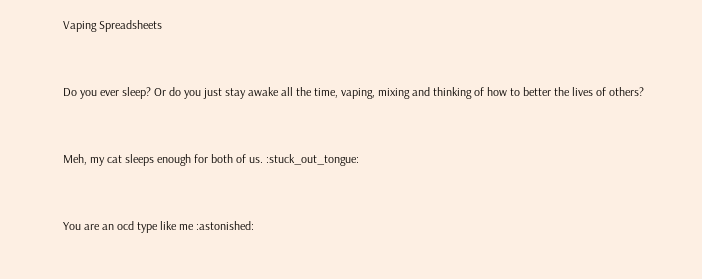Vaping Spreadsheets


Do you ever sleep? Or do you just stay awake all the time, vaping, mixing and thinking of how to better the lives of others?


Meh, my cat sleeps enough for both of us. :stuck_out_tongue:


You are an ocd type like me :astonished: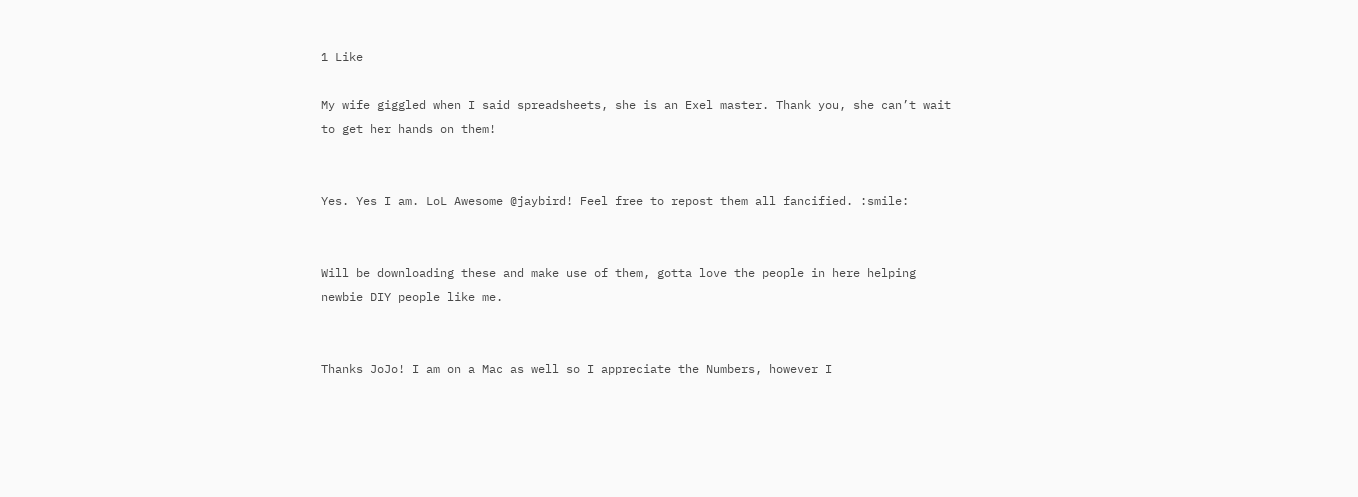1 Like

My wife giggled when I said spreadsheets, she is an Exel master. Thank you, she can’t wait to get her hands on them!


Yes. Yes I am. LoL Awesome @jaybird! Feel free to repost them all fancified. :smile:


Will be downloading these and make use of them, gotta love the people in here helping newbie DIY people like me.


Thanks JoJo! I am on a Mac as well so I appreciate the Numbers, however I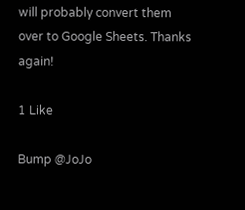will probably convert them over to Google Sheets. Thanks again!

1 Like

Bump @JoJo